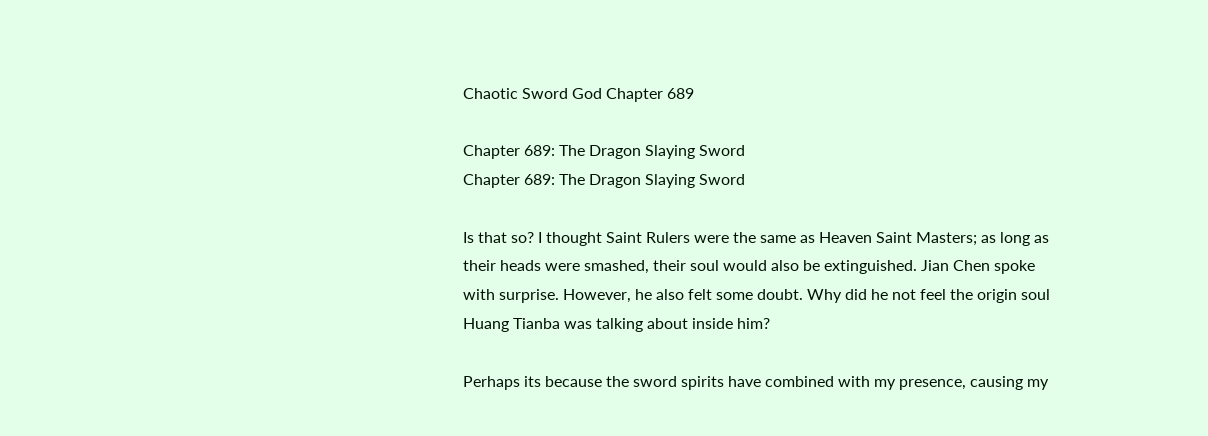Chaotic Sword God Chapter 689

Chapter 689: The Dragon Slaying Sword
Chapter 689: The Dragon Slaying Sword

Is that so? I thought Saint Rulers were the same as Heaven Saint Masters; as long as their heads were smashed, their soul would also be extinguished. Jian Chen spoke with surprise. However, he also felt some doubt. Why did he not feel the origin soul Huang Tianba was talking about inside him?

Perhaps its because the sword spirits have combined with my presence, causing my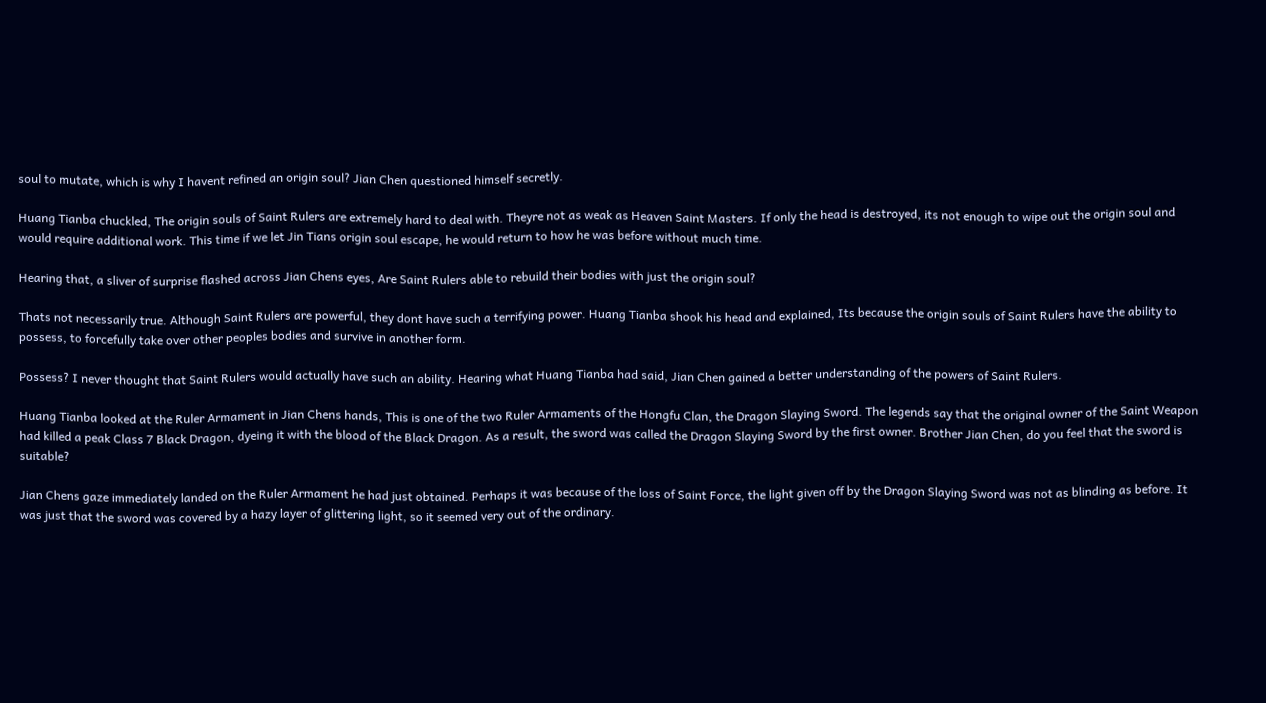soul to mutate, which is why I havent refined an origin soul? Jian Chen questioned himself secretly.

Huang Tianba chuckled, The origin souls of Saint Rulers are extremely hard to deal with. Theyre not as weak as Heaven Saint Masters. If only the head is destroyed, its not enough to wipe out the origin soul and would require additional work. This time if we let Jin Tians origin soul escape, he would return to how he was before without much time.

Hearing that, a sliver of surprise flashed across Jian Chens eyes, Are Saint Rulers able to rebuild their bodies with just the origin soul?

Thats not necessarily true. Although Saint Rulers are powerful, they dont have such a terrifying power. Huang Tianba shook his head and explained, Its because the origin souls of Saint Rulers have the ability to possess, to forcefully take over other peoples bodies and survive in another form.

Possess? I never thought that Saint Rulers would actually have such an ability. Hearing what Huang Tianba had said, Jian Chen gained a better understanding of the powers of Saint Rulers.

Huang Tianba looked at the Ruler Armament in Jian Chens hands, This is one of the two Ruler Armaments of the Hongfu Clan, the Dragon Slaying Sword. The legends say that the original owner of the Saint Weapon had killed a peak Class 7 Black Dragon, dyeing it with the blood of the Black Dragon. As a result, the sword was called the Dragon Slaying Sword by the first owner. Brother Jian Chen, do you feel that the sword is suitable?

Jian Chens gaze immediately landed on the Ruler Armament he had just obtained. Perhaps it was because of the loss of Saint Force, the light given off by the Dragon Slaying Sword was not as blinding as before. It was just that the sword was covered by a hazy layer of glittering light, so it seemed very out of the ordinary.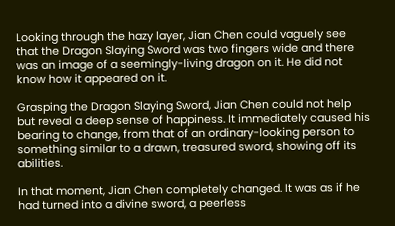Looking through the hazy layer, Jian Chen could vaguely see that the Dragon Slaying Sword was two fingers wide and there was an image of a seemingly-living dragon on it. He did not know how it appeared on it.

Grasping the Dragon Slaying Sword, Jian Chen could not help but reveal a deep sense of happiness. It immediately caused his bearing to change, from that of an ordinary-looking person to something similar to a drawn, treasured sword, showing off its abilities.

In that moment, Jian Chen completely changed. It was as if he had turned into a divine sword, a peerless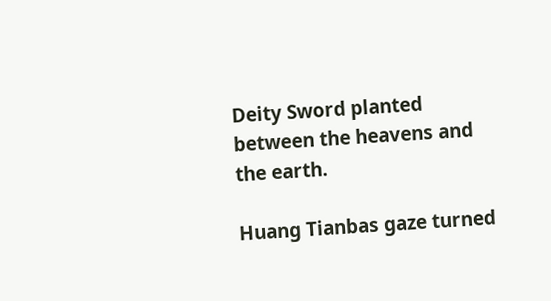Deity Sword planted between the heavens and the earth.

Huang Tianbas gaze turned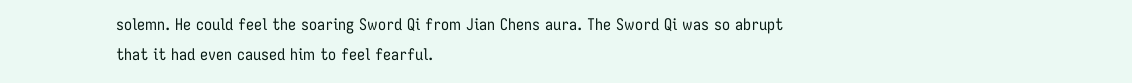solemn. He could feel the soaring Sword Qi from Jian Chens aura. The Sword Qi was so abrupt that it had even caused him to feel fearful.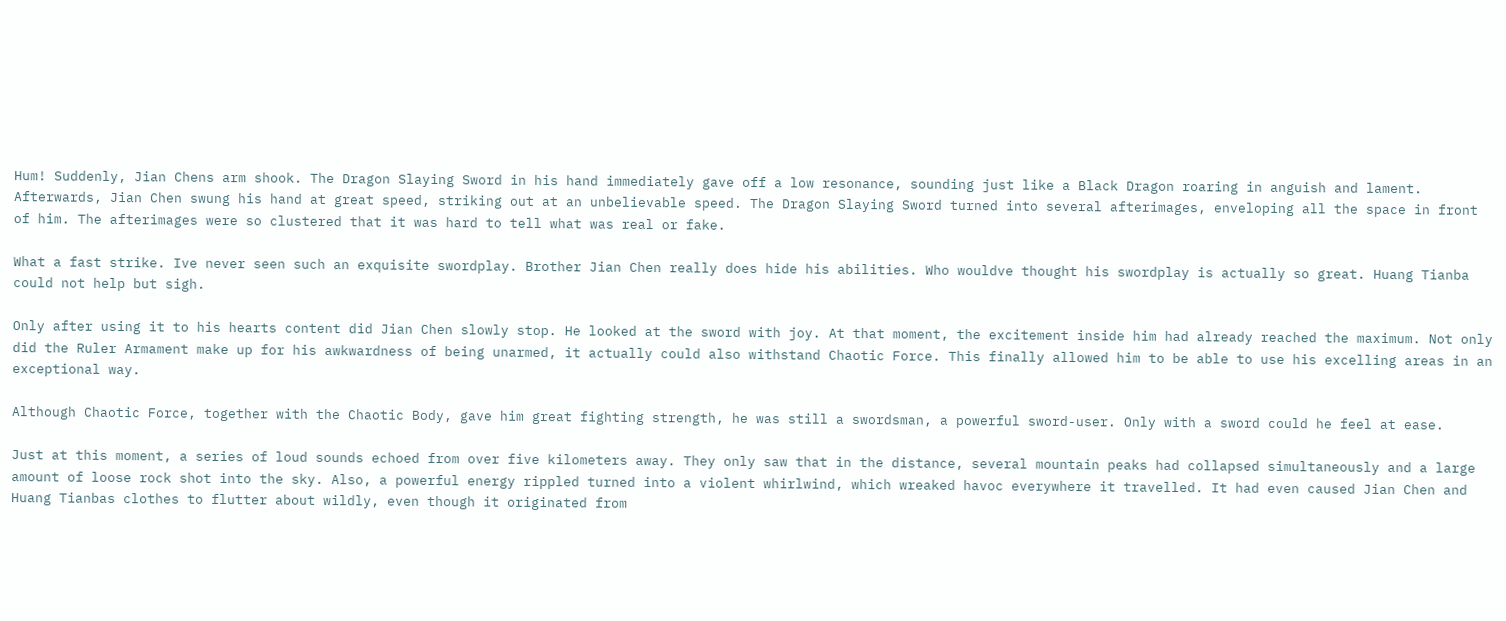Hum! Suddenly, Jian Chens arm shook. The Dragon Slaying Sword in his hand immediately gave off a low resonance, sounding just like a Black Dragon roaring in anguish and lament. Afterwards, Jian Chen swung his hand at great speed, striking out at an unbelievable speed. The Dragon Slaying Sword turned into several afterimages, enveloping all the space in front of him. The afterimages were so clustered that it was hard to tell what was real or fake.

What a fast strike. Ive never seen such an exquisite swordplay. Brother Jian Chen really does hide his abilities. Who wouldve thought his swordplay is actually so great. Huang Tianba could not help but sigh.

Only after using it to his hearts content did Jian Chen slowly stop. He looked at the sword with joy. At that moment, the excitement inside him had already reached the maximum. Not only did the Ruler Armament make up for his awkwardness of being unarmed, it actually could also withstand Chaotic Force. This finally allowed him to be able to use his excelling areas in an exceptional way.

Although Chaotic Force, together with the Chaotic Body, gave him great fighting strength, he was still a swordsman, a powerful sword-user. Only with a sword could he feel at ease.

Just at this moment, a series of loud sounds echoed from over five kilometers away. They only saw that in the distance, several mountain peaks had collapsed simultaneously and a large amount of loose rock shot into the sky. Also, a powerful energy rippled turned into a violent whirlwind, which wreaked havoc everywhere it travelled. It had even caused Jian Chen and Huang Tianbas clothes to flutter about wildly, even though it originated from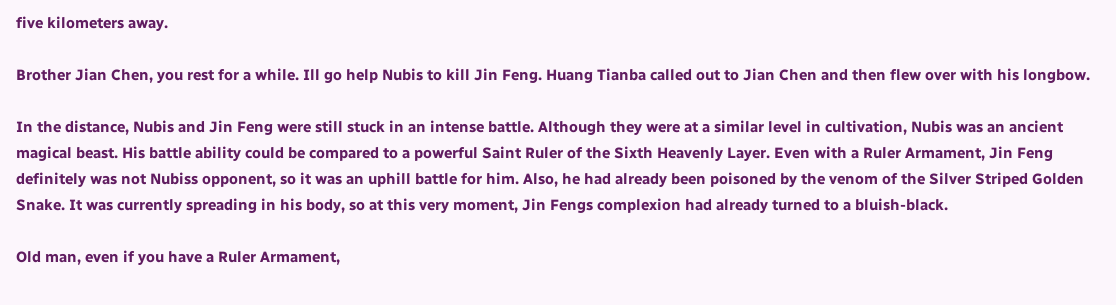five kilometers away.

Brother Jian Chen, you rest for a while. Ill go help Nubis to kill Jin Feng. Huang Tianba called out to Jian Chen and then flew over with his longbow.

In the distance, Nubis and Jin Feng were still stuck in an intense battle. Although they were at a similar level in cultivation, Nubis was an ancient magical beast. His battle ability could be compared to a powerful Saint Ruler of the Sixth Heavenly Layer. Even with a Ruler Armament, Jin Feng definitely was not Nubiss opponent, so it was an uphill battle for him. Also, he had already been poisoned by the venom of the Silver Striped Golden Snake. It was currently spreading in his body, so at this very moment, Jin Fengs complexion had already turned to a bluish-black.

Old man, even if you have a Ruler Armament,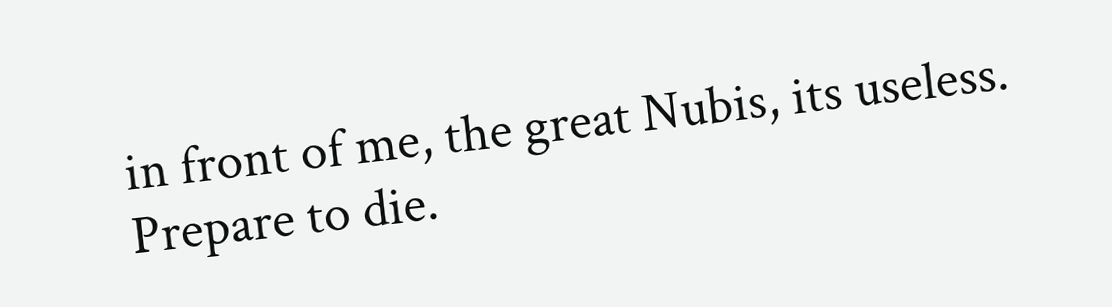in front of me, the great Nubis, its useless. Prepare to die.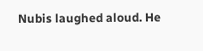Nubis laughed aloud. He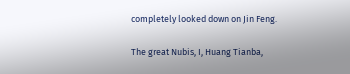completely looked down on Jin Feng.

The great Nubis, I, Huang Tianba,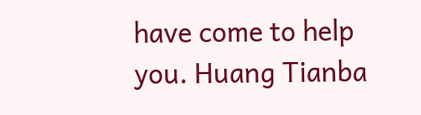have come to help you. Huang Tianba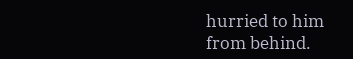hurried to him from behind.